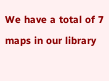We have a total of 7 maps in our library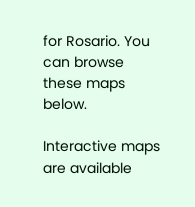for Rosario. You can browse these maps below.

Interactive maps are available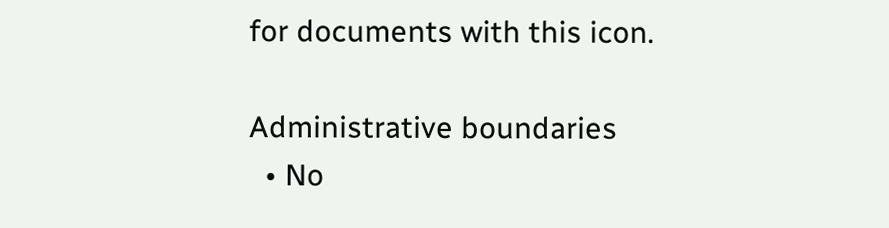for documents with this icon.

Administrative boundaries
  • No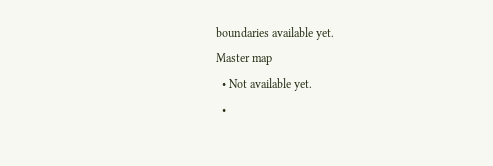boundaries available yet.
Master map
  • Not available yet.
  •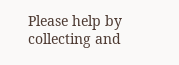Please help by collecting and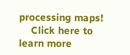processing maps!
    Click here to learn more